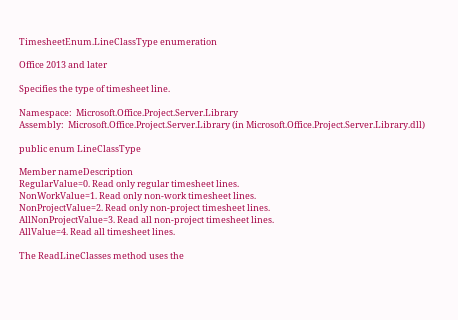TimesheetEnum.LineClassType enumeration

Office 2013 and later

Specifies the type of timesheet line.

Namespace:  Microsoft.Office.Project.Server.Library
Assembly:  Microsoft.Office.Project.Server.Library (in Microsoft.Office.Project.Server.Library.dll)

public enum LineClassType

Member nameDescription
RegularValue=0. Read only regular timesheet lines.
NonWorkValue=1. Read only non-work timesheet lines.
NonProjectValue=2. Read only non-project timesheet lines.
AllNonProjectValue=3. Read all non-project timesheet lines.
AllValue=4. Read all timesheet lines.

The ReadLineClasses method uses the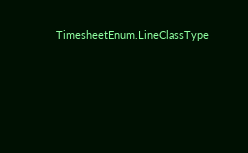TimesheetEnum.LineClassType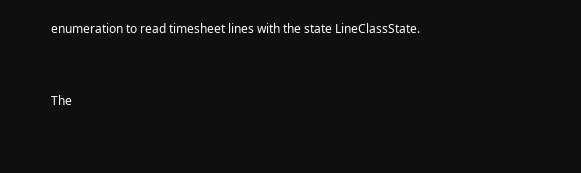enumeration to read timesheet lines with the state LineClassState.


The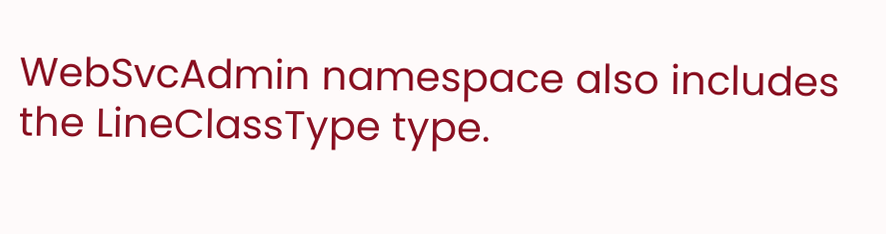WebSvcAdmin namespace also includes the LineClassType type.